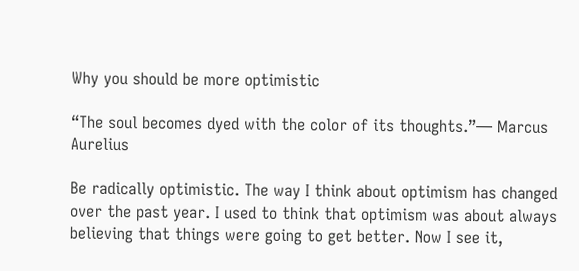Why you should be more optimistic

“The soul becomes dyed with the color of its thoughts.”― Marcus Aurelius

Be radically optimistic. The way I think about optimism has changed over the past year. I used to think that optimism was about always believing that things were going to get better. Now I see it,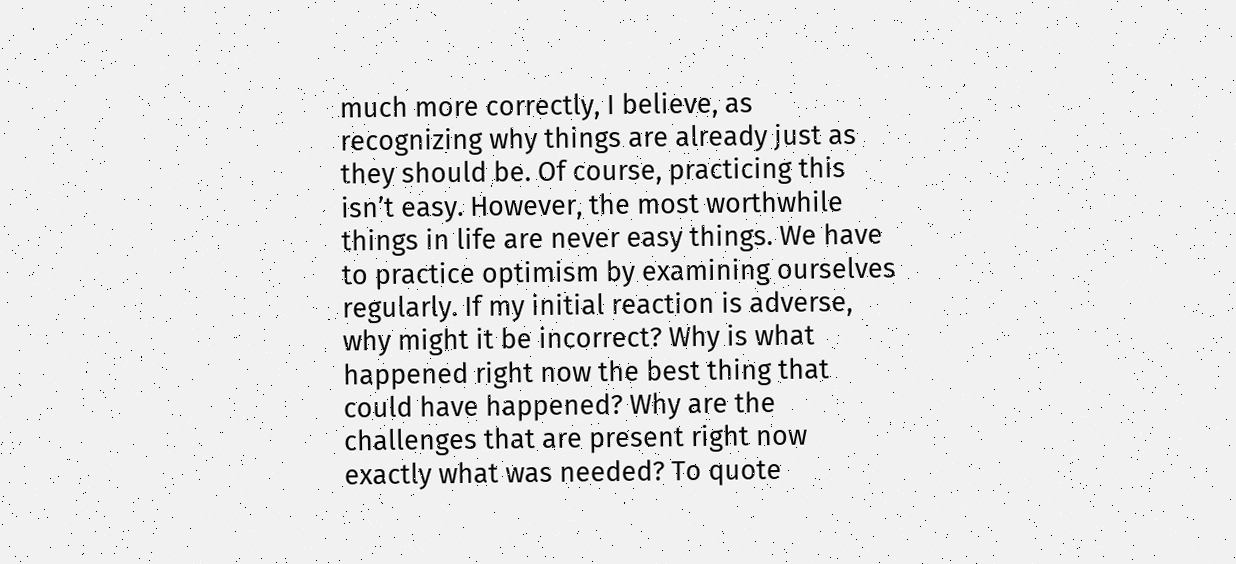much more correctly, I believe, as recognizing why things are already just as they should be. Of course, practicing this isn’t easy. However, the most worthwhile things in life are never easy things. We have to practice optimism by examining ourselves regularly. If my initial reaction is adverse, why might it be incorrect? Why is what happened right now the best thing that could have happened? Why are the challenges that are present right now exactly what was needed? To quote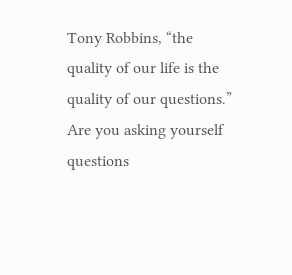Tony Robbins, “the quality of our life is the quality of our questions.” Are you asking yourself questions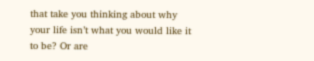that take you thinking about why your life isn’t what you would like it to be? Or are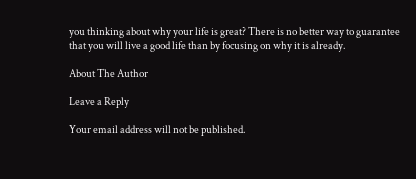you thinking about why your life is great? There is no better way to guarantee that you will live a good life than by focusing on why it is already.

About The Author

Leave a Reply

Your email address will not be published.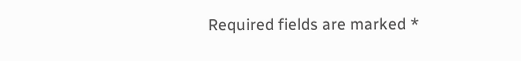Required fields are marked *